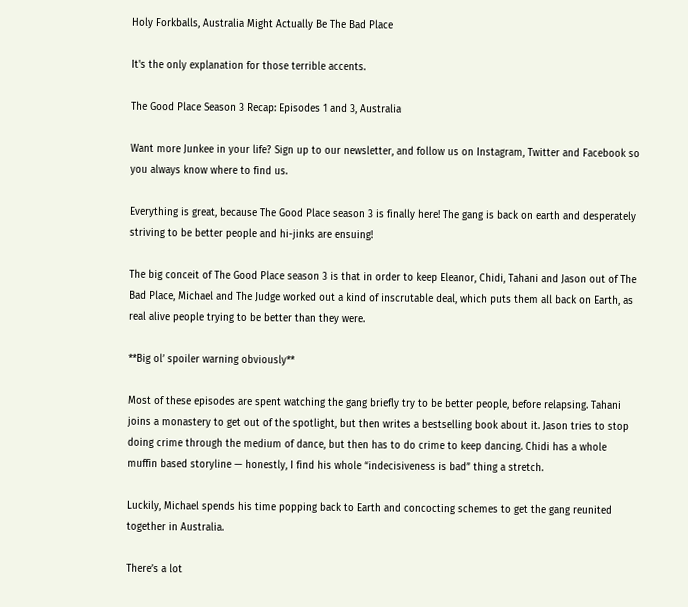Holy Forkballs, Australia Might Actually Be The Bad Place

It's the only explanation for those terrible accents.

The Good Place Season 3 Recap: Episodes 1 and 3, Australia

Want more Junkee in your life? Sign up to our newsletter, and follow us on Instagram, Twitter and Facebook so you always know where to find us.

Everything is great, because The Good Place season 3 is finally here! The gang is back on earth and desperately striving to be better people and hi-jinks are ensuing!

The big conceit of The Good Place season 3 is that in order to keep Eleanor, Chidi, Tahani and Jason out of The Bad Place, Michael and The Judge worked out a kind of inscrutable deal, which puts them all back on Earth, as real alive people trying to be better than they were.

**Big ol’ spoiler warning obviously**

Most of these episodes are spent watching the gang briefly try to be better people, before relapsing. Tahani joins a monastery to get out of the spotlight, but then writes a bestselling book about it. Jason tries to stop doing crime through the medium of dance, but then has to do crime to keep dancing. Chidi has a whole muffin based storyline — honestly, I find his whole “indecisiveness is bad” thing a stretch.

Luckily, Michael spends his time popping back to Earth and concocting schemes to get the gang reunited together in Australia.

There’s a lot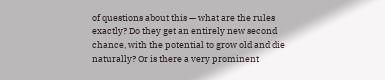of questions about this — what are the rules exactly? Do they get an entirely new second chance, with the potential to grow old and die naturally? Or is there a very prominent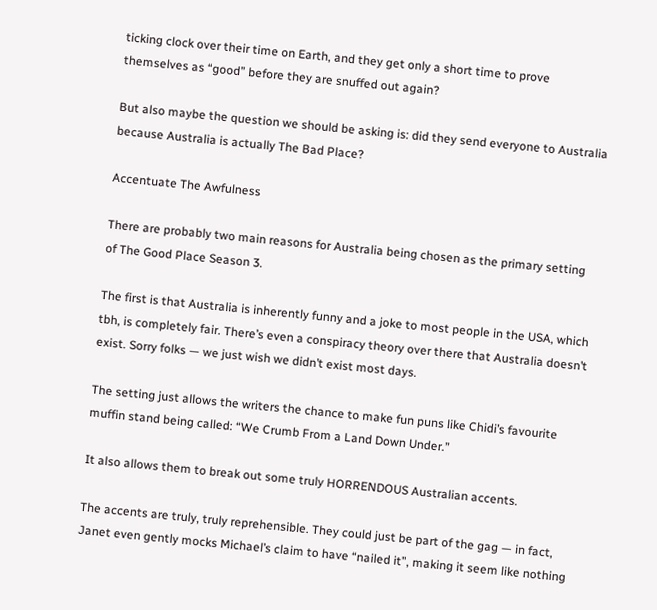ticking clock over their time on Earth, and they get only a short time to prove themselves as “good” before they are snuffed out again?

But also maybe the question we should be asking is: did they send everyone to Australia because Australia is actually The Bad Place?

Accentuate The Awfulness

There are probably two main reasons for Australia being chosen as the primary setting of The Good Place Season 3.

The first is that Australia is inherently funny and a joke to most people in the USA, which tbh, is completely fair. There’s even a conspiracy theory over there that Australia doesn’t exist. Sorry folks — we just wish we didn’t exist most days.

The setting just allows the writers the chance to make fun puns like Chidi’s favourite muffin stand being called: “We Crumb From a Land Down Under.”

It also allows them to break out some truly HORRENDOUS Australian accents.

The accents are truly, truly reprehensible. They could just be part of the gag — in fact, Janet even gently mocks Michael’s claim to have “nailed it”, making it seem like nothing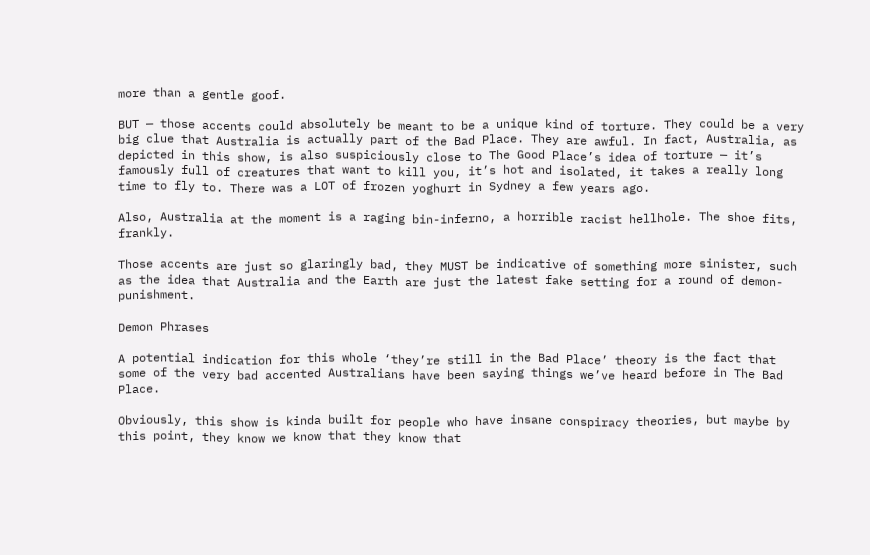more than a gentle goof.

BUT — those accents could absolutely be meant to be a unique kind of torture. They could be a very big clue that Australia is actually part of the Bad Place. They are awful. In fact, Australia, as depicted in this show, is also suspiciously close to The Good Place’s idea of torture — it’s famously full of creatures that want to kill you, it’s hot and isolated, it takes a really long time to fly to. There was a LOT of frozen yoghurt in Sydney a few years ago.

Also, Australia at the moment is a raging bin-inferno, a horrible racist hellhole. The shoe fits, frankly.

Those accents are just so glaringly bad, they MUST be indicative of something more sinister, such as the idea that Australia and the Earth are just the latest fake setting for a round of demon-punishment.

Demon Phrases

A potential indication for this whole ‘they’re still in the Bad Place’ theory is the fact that some of the very bad accented Australians have been saying things we’ve heard before in The Bad Place.

Obviously, this show is kinda built for people who have insane conspiracy theories, but maybe by this point, they know we know that they know that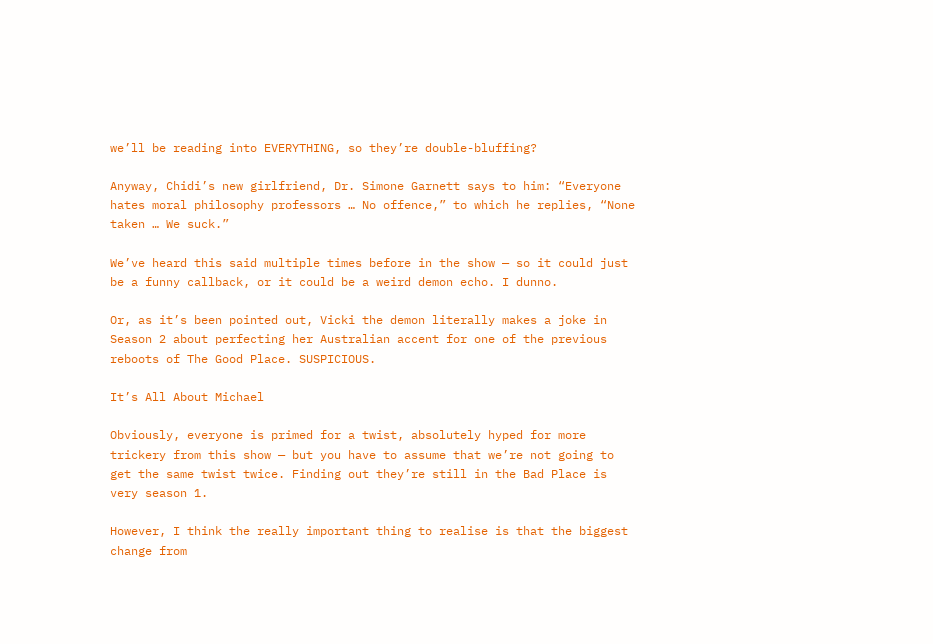we’ll be reading into EVERYTHING, so they’re double-bluffing?

Anyway, Chidi’s new girlfriend, Dr. Simone Garnett says to him: “Everyone hates moral philosophy professors … No offence,” to which he replies, “None taken … We suck.”

We’ve heard this said multiple times before in the show — so it could just be a funny callback, or it could be a weird demon echo. I dunno.

Or, as it’s been pointed out, Vicki the demon literally makes a joke in Season 2 about perfecting her Australian accent for one of the previous reboots of The Good Place. SUSPICIOUS.

It’s All About Michael

Obviously, everyone is primed for a twist, absolutely hyped for more trickery from this show — but you have to assume that we’re not going to get the same twist twice. Finding out they’re still in the Bad Place is very season 1.

However, I think the really important thing to realise is that the biggest change from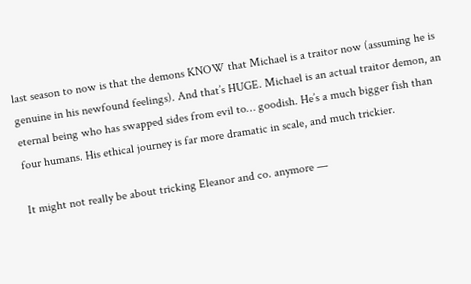last season to now is that the demons KNOW that Michael is a traitor now (assuming he is genuine in his newfound feelings). And that’s HUGE. Michael is an actual traitor demon, an eternal being who has swapped sides from evil to… goodish. He’s a much bigger fish than four humans. His ethical journey is far more dramatic in scale, and much trickier.

It might not really be about tricking Eleanor and co. anymore —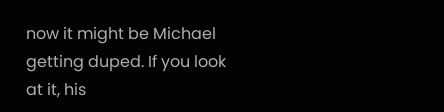now it might be Michael getting duped. If you look at it, his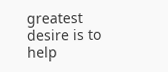greatest desire is to help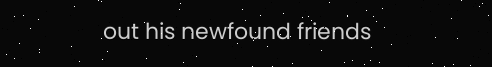out his newfound friends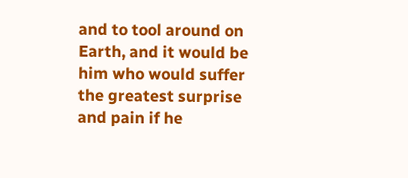and to tool around on Earth, and it would be him who would suffer the greatest surprise and pain if he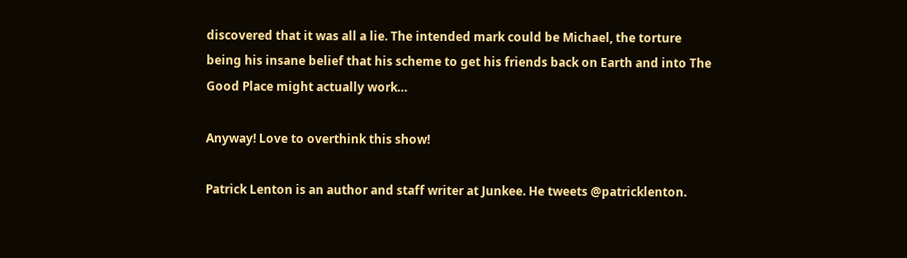discovered that it was all a lie. The intended mark could be Michael, the torture being his insane belief that his scheme to get his friends back on Earth and into The Good Place might actually work…

Anyway! Love to overthink this show!

Patrick Lenton is an author and staff writer at Junkee. He tweets @patricklenton.